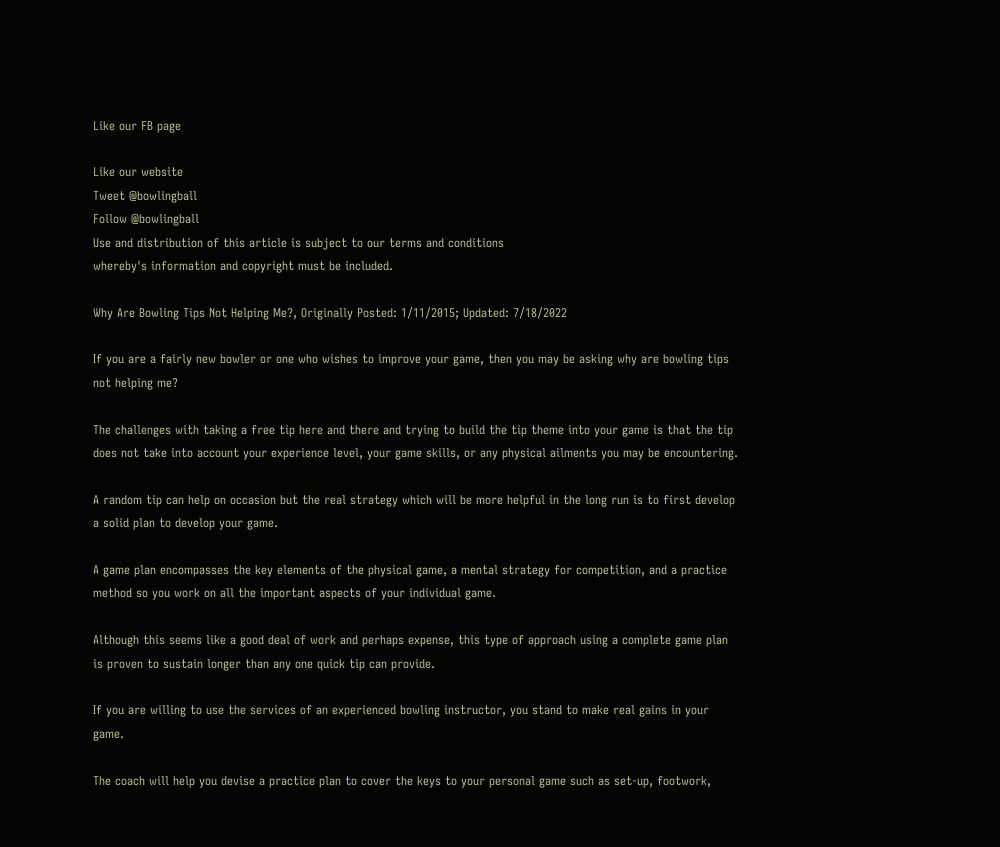Like our FB page

Like our website
Tweet @bowlingball
Follow @bowlingball
Use and distribution of this article is subject to our terms and conditions
whereby's information and copyright must be included.

Why Are Bowling Tips Not Helping Me?, Originally Posted: 1/11/2015; Updated: 7/18/2022

If you are a fairly new bowler or one who wishes to improve your game, then you may be asking why are bowling tips not helping me?

The challenges with taking a free tip here and there and trying to build the tip theme into your game is that the tip does not take into account your experience level, your game skills, or any physical ailments you may be encountering.

A random tip can help on occasion but the real strategy which will be more helpful in the long run is to first develop a solid plan to develop your game.

A game plan encompasses the key elements of the physical game, a mental strategy for competition, and a practice method so you work on all the important aspects of your individual game.

Although this seems like a good deal of work and perhaps expense, this type of approach using a complete game plan is proven to sustain longer than any one quick tip can provide.

If you are willing to use the services of an experienced bowling instructor, you stand to make real gains in your game.

The coach will help you devise a practice plan to cover the keys to your personal game such as set-up, footwork,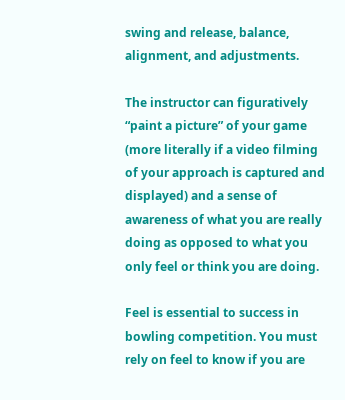swing and release, balance, alignment, and adjustments.

The instructor can figuratively “paint a picture” of your game (more literally if a video filming of your approach is captured and displayed) and a sense of awareness of what you are really doing as opposed to what you only feel or think you are doing.

Feel is essential to success in bowling competition. You must rely on feel to know if you are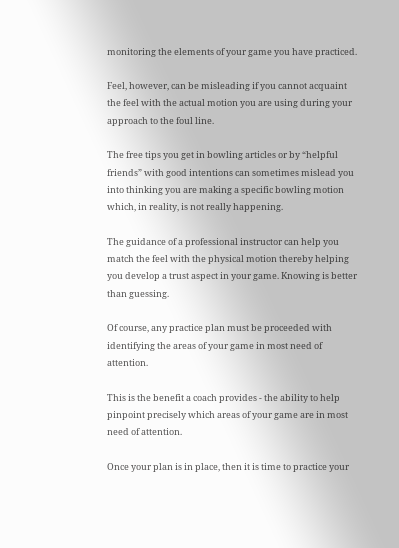monitoring the elements of your game you have practiced.

Feel, however, can be misleading if you cannot acquaint the feel with the actual motion you are using during your approach to the foul line.

The free tips you get in bowling articles or by “helpful friends” with good intentions can sometimes mislead you into thinking you are making a specific bowling motion which, in reality, is not really happening.

The guidance of a professional instructor can help you match the feel with the physical motion thereby helping you develop a trust aspect in your game. Knowing is better than guessing.

Of course, any practice plan must be proceeded with identifying the areas of your game in most need of attention.

This is the benefit a coach provides - the ability to help pinpoint precisely which areas of your game are in most need of attention.

Once your plan is in place, then it is time to practice your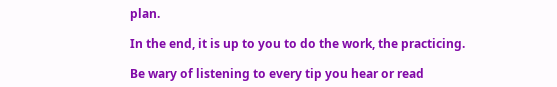plan.

In the end, it is up to you to do the work, the practicing.

Be wary of listening to every tip you hear or read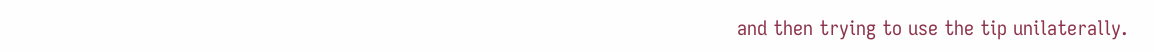and then trying to use the tip unilaterally.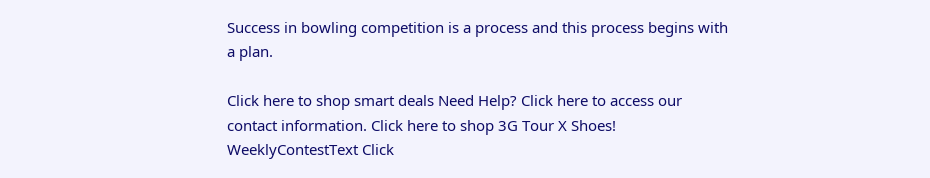Success in bowling competition is a process and this process begins with a plan.

Click here to shop smart deals Need Help? Click here to access our contact information. Click here to shop 3G Tour X Shoes!
WeeklyContestText Click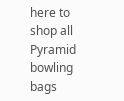here to shop all Pyramid bowling bags